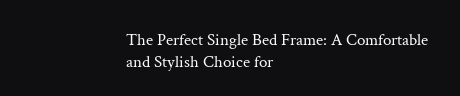The Perfect Single Bed Frame: A Comfortable and Stylish Choice for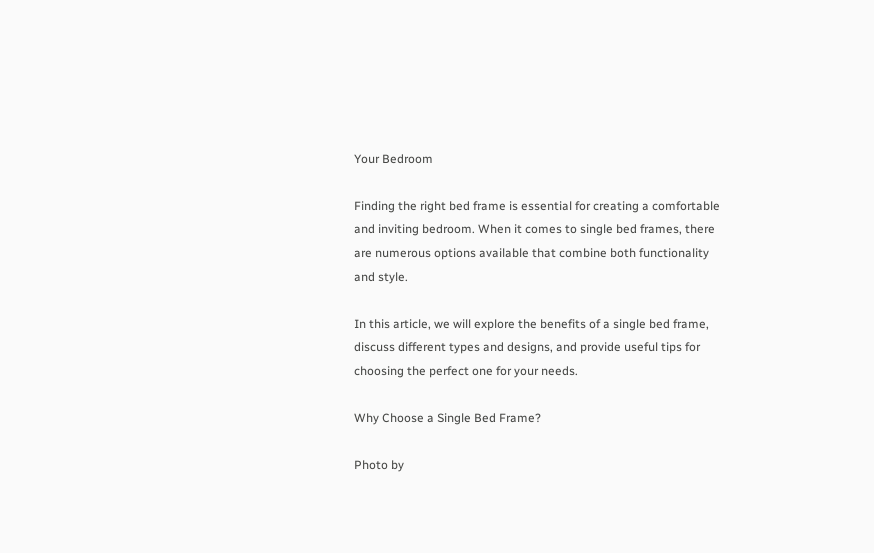Your Bedroom

Finding the right bed frame is essential for creating a comfortable and inviting bedroom. When it comes to single bed frames, there are numerous options available that combine both functionality and style.

In this article, we will explore the benefits of a single bed frame, discuss different types and designs, and provide useful tips for choosing the perfect one for your needs.

Why Choose a Single Bed Frame?

Photo by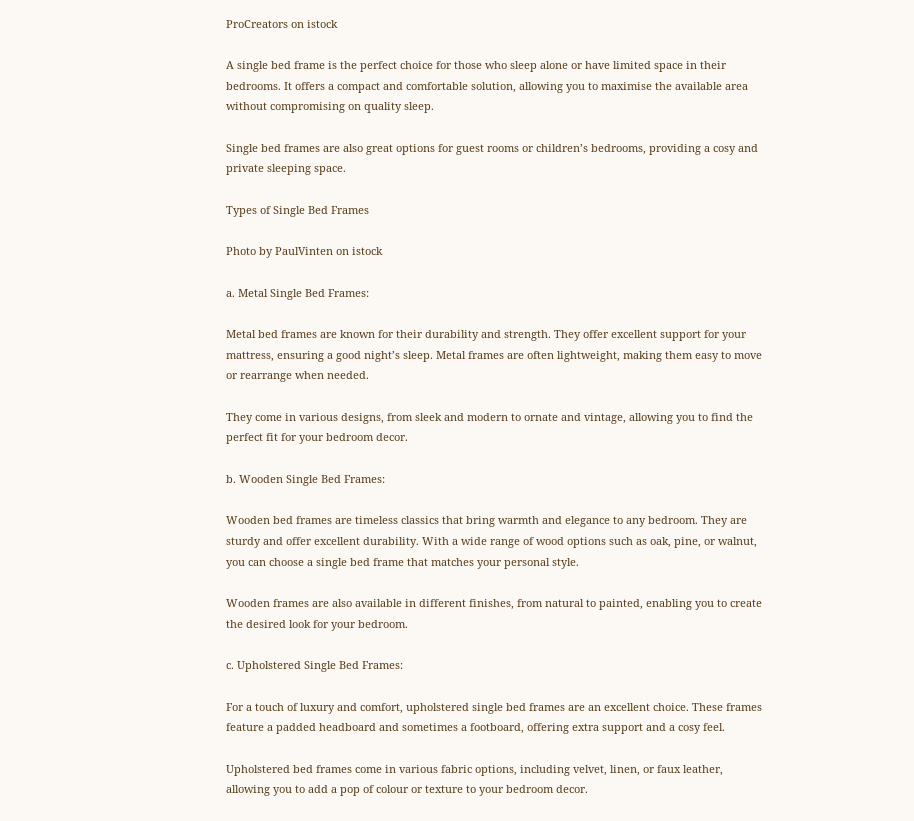ProCreators on istock

A single bed frame is the perfect choice for those who sleep alone or have limited space in their bedrooms. It offers a compact and comfortable solution, allowing you to maximise the available area without compromising on quality sleep.

Single bed frames are also great options for guest rooms or children’s bedrooms, providing a cosy and private sleeping space.

Types of Single Bed Frames

Photo by PaulVinten on istock

a. Metal Single Bed Frames:

Metal bed frames are known for their durability and strength. They offer excellent support for your mattress, ensuring a good night’s sleep. Metal frames are often lightweight, making them easy to move or rearrange when needed.

They come in various designs, from sleek and modern to ornate and vintage, allowing you to find the perfect fit for your bedroom decor.

b. Wooden Single Bed Frames:

Wooden bed frames are timeless classics that bring warmth and elegance to any bedroom. They are sturdy and offer excellent durability. With a wide range of wood options such as oak, pine, or walnut, you can choose a single bed frame that matches your personal style.

Wooden frames are also available in different finishes, from natural to painted, enabling you to create the desired look for your bedroom.

c. Upholstered Single Bed Frames:

For a touch of luxury and comfort, upholstered single bed frames are an excellent choice. These frames feature a padded headboard and sometimes a footboard, offering extra support and a cosy feel.

Upholstered bed frames come in various fabric options, including velvet, linen, or faux leather, allowing you to add a pop of colour or texture to your bedroom decor.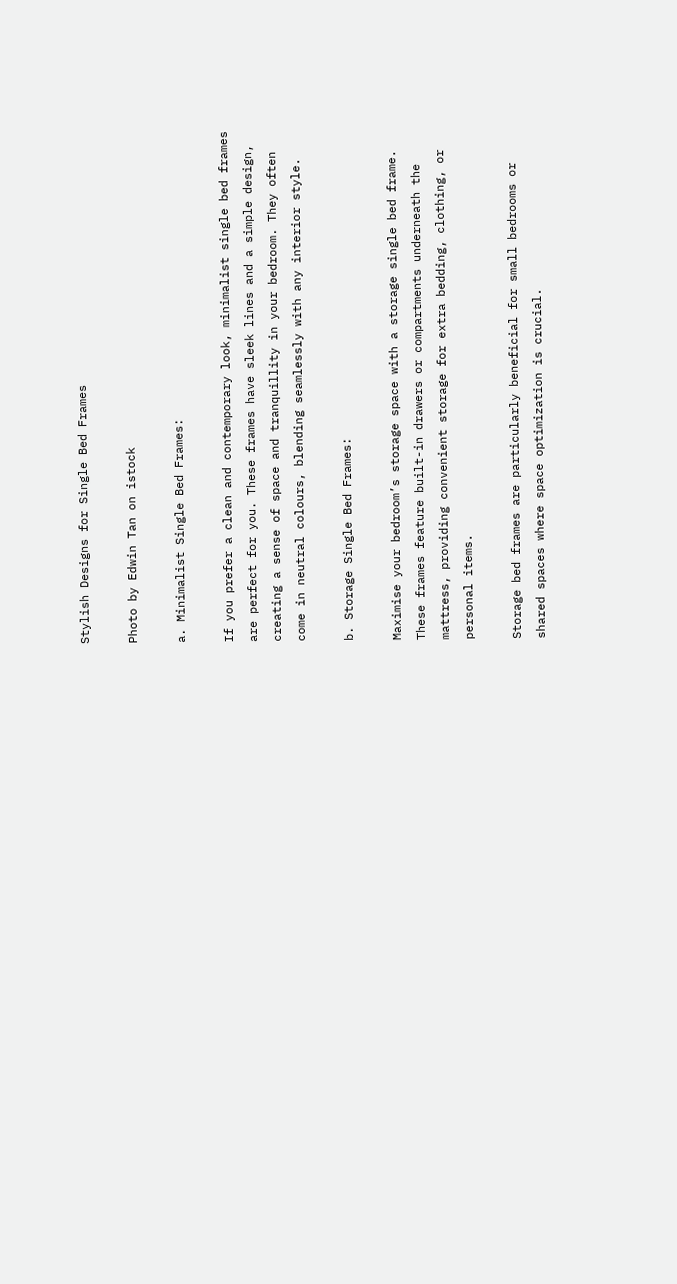Stylish Designs for Single Bed Frames

Photo by Edwin Tan on istock

a. Minimalist Single Bed Frames:

If you prefer a clean and contemporary look, minimalist single bed frames are perfect for you. These frames have sleek lines and a simple design, creating a sense of space and tranquillity in your bedroom. They often come in neutral colours, blending seamlessly with any interior style.

b. Storage Single Bed Frames:

Maximise your bedroom’s storage space with a storage single bed frame. These frames feature built-in drawers or compartments underneath the mattress, providing convenient storage for extra bedding, clothing, or personal items.

Storage bed frames are particularly beneficial for small bedrooms or shared spaces where space optimization is crucial.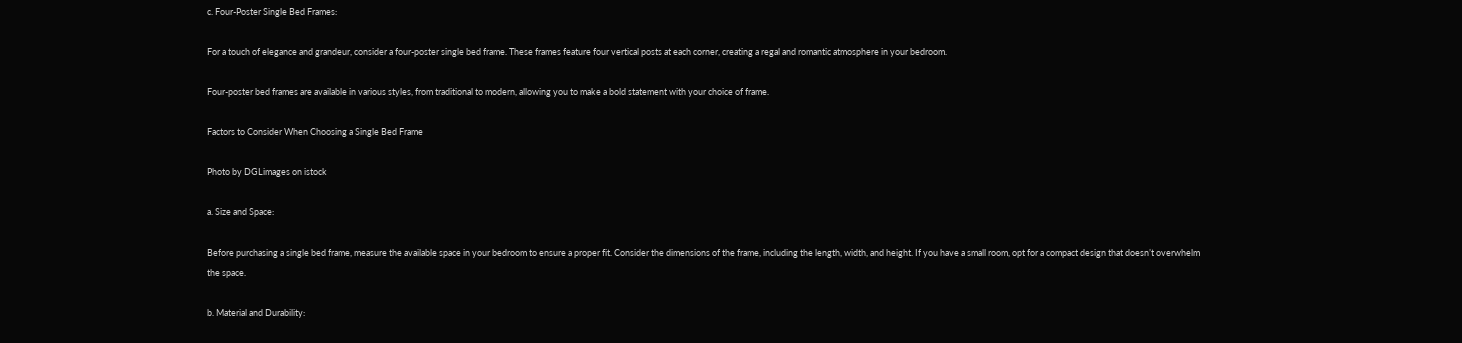c. Four-Poster Single Bed Frames:

For a touch of elegance and grandeur, consider a four-poster single bed frame. These frames feature four vertical posts at each corner, creating a regal and romantic atmosphere in your bedroom.

Four-poster bed frames are available in various styles, from traditional to modern, allowing you to make a bold statement with your choice of frame.

Factors to Consider When Choosing a Single Bed Frame

Photo by DGLimages on istock

a. Size and Space:

Before purchasing a single bed frame, measure the available space in your bedroom to ensure a proper fit. Consider the dimensions of the frame, including the length, width, and height. If you have a small room, opt for a compact design that doesn’t overwhelm the space.

b. Material and Durability: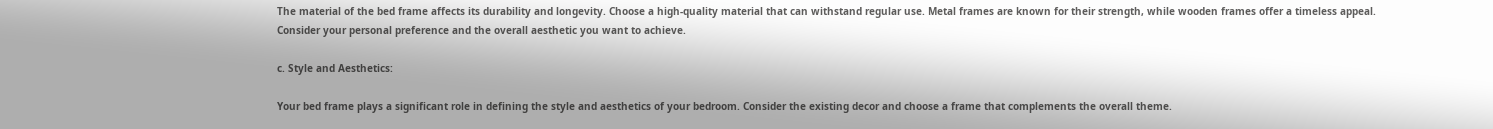The material of the bed frame affects its durability and longevity. Choose a high-quality material that can withstand regular use. Metal frames are known for their strength, while wooden frames offer a timeless appeal. Consider your personal preference and the overall aesthetic you want to achieve.

c. Style and Aesthetics:

Your bed frame plays a significant role in defining the style and aesthetics of your bedroom. Consider the existing decor and choose a frame that complements the overall theme.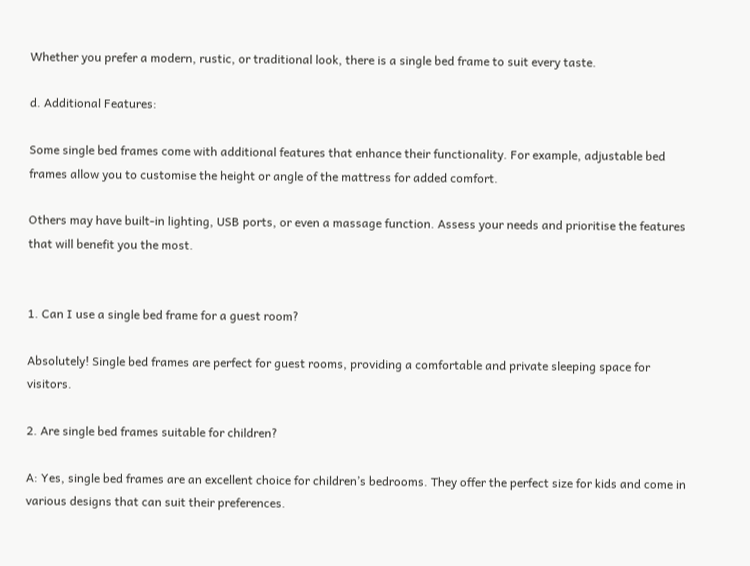Whether you prefer a modern, rustic, or traditional look, there is a single bed frame to suit every taste.

d. Additional Features:

Some single bed frames come with additional features that enhance their functionality. For example, adjustable bed frames allow you to customise the height or angle of the mattress for added comfort.

Others may have built-in lighting, USB ports, or even a massage function. Assess your needs and prioritise the features that will benefit you the most.


1. Can I use a single bed frame for a guest room?

Absolutely! Single bed frames are perfect for guest rooms, providing a comfortable and private sleeping space for visitors.

2. Are single bed frames suitable for children?

A: Yes, single bed frames are an excellent choice for children’s bedrooms. They offer the perfect size for kids and come in various designs that can suit their preferences.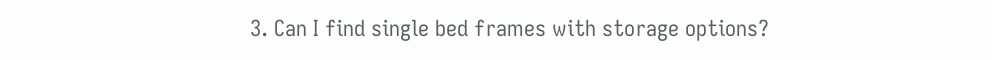3. Can I find single bed frames with storage options?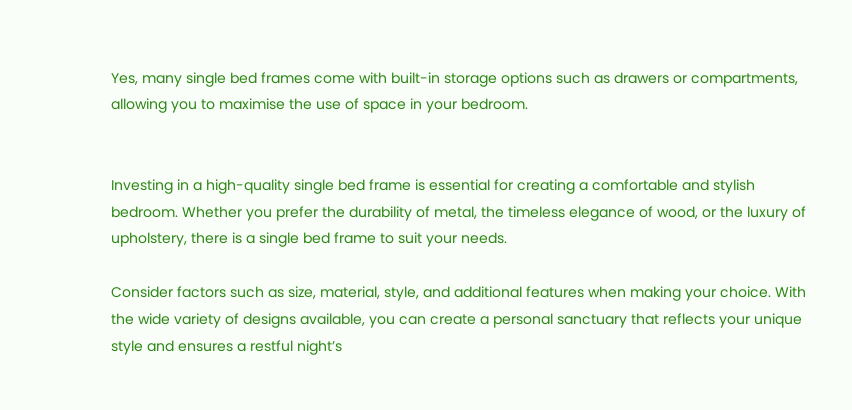Yes, many single bed frames come with built-in storage options such as drawers or compartments, allowing you to maximise the use of space in your bedroom.


Investing in a high-quality single bed frame is essential for creating a comfortable and stylish bedroom. Whether you prefer the durability of metal, the timeless elegance of wood, or the luxury of upholstery, there is a single bed frame to suit your needs.

Consider factors such as size, material, style, and additional features when making your choice. With the wide variety of designs available, you can create a personal sanctuary that reflects your unique style and ensures a restful night’s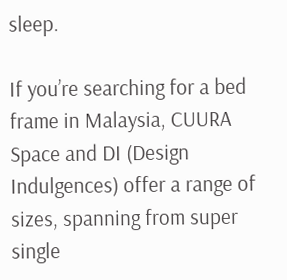sleep.

If you’re searching for a bed frame in Malaysia, CUURA Space and DI (Design Indulgences) offer a range of sizes, spanning from super single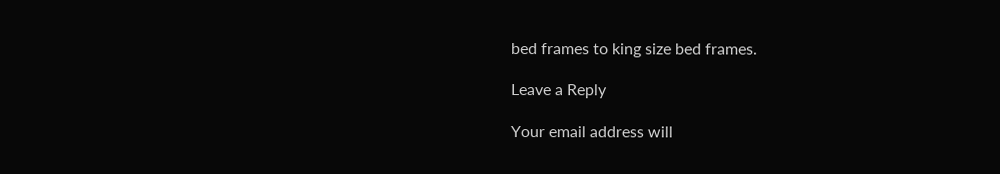bed frames to king size bed frames.

Leave a Reply

Your email address will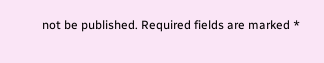not be published. Required fields are marked *